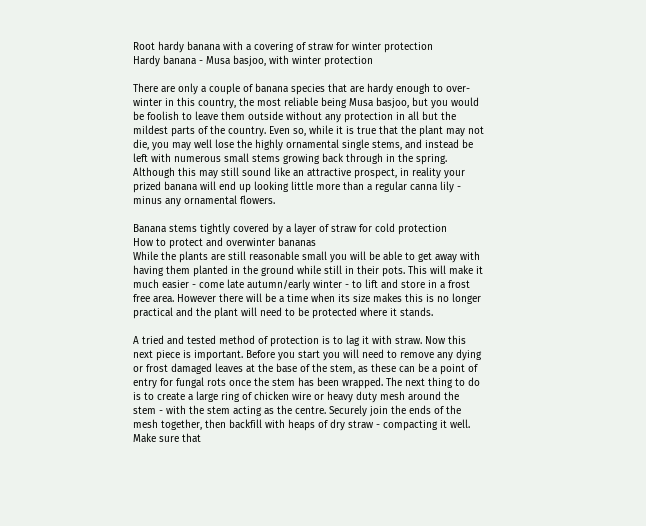Root hardy banana with a covering of straw for winter protection
Hardy banana - Musa basjoo, with winter protection

There are only a couple of banana species that are hardy enough to over-winter in this country, the most reliable being Musa basjoo, but you would be foolish to leave them outside without any protection in all but the mildest parts of the country. Even so, while it is true that the plant may not die, you may well lose the highly ornamental single stems, and instead be left with numerous small stems growing back through in the spring. Although this may still sound like an attractive prospect, in reality your prized banana will end up looking little more than a regular canna lily - minus any ornamental flowers.

Banana stems tightly covered by a layer of straw for cold protection
How to protect and overwinter bananas
While the plants are still reasonable small you will be able to get away with having them planted in the ground while still in their pots. This will make it much easier - come late autumn/early winter - to lift and store in a frost free area. However there will be a time when its size makes this is no longer practical and the plant will need to be protected where it stands.

A tried and tested method of protection is to lag it with straw. Now this next piece is important. Before you start you will need to remove any dying or frost damaged leaves at the base of the stem, as these can be a point of entry for fungal rots once the stem has been wrapped. The next thing to do is to create a large ring of chicken wire or heavy duty mesh around the stem - with the stem acting as the centre. Securely join the ends of the mesh together, then backfill with heaps of dry straw - compacting it well. Make sure that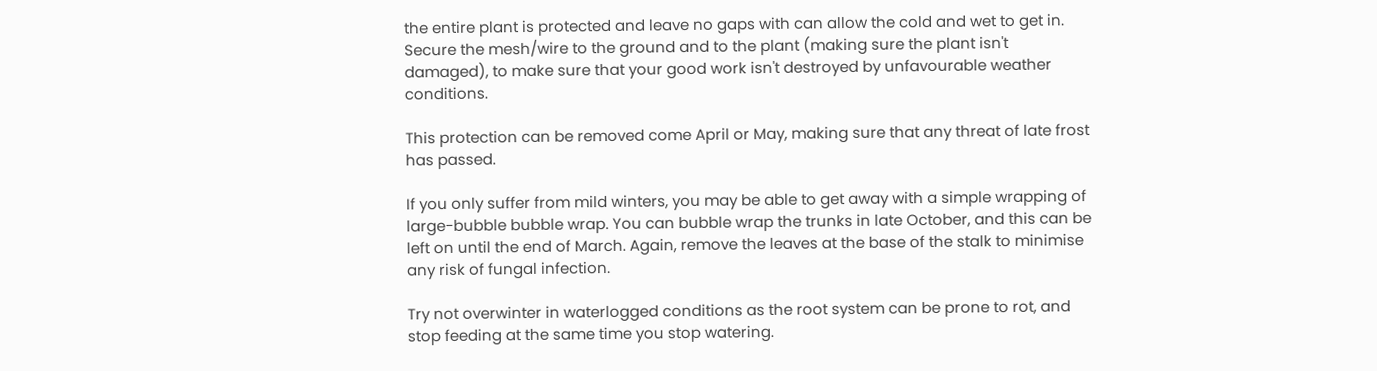the entire plant is protected and leave no gaps with can allow the cold and wet to get in. Secure the mesh/wire to the ground and to the plant (making sure the plant isn't damaged), to make sure that your good work isn't destroyed by unfavourable weather conditions.

This protection can be removed come April or May, making sure that any threat of late frost has passed.

If you only suffer from mild winters, you may be able to get away with a simple wrapping of large-bubble bubble wrap. You can bubble wrap the trunks in late October, and this can be left on until the end of March. Again, remove the leaves at the base of the stalk to minimise any risk of fungal infection.

Try not overwinter in waterlogged conditions as the root system can be prone to rot, and stop feeding at the same time you stop watering.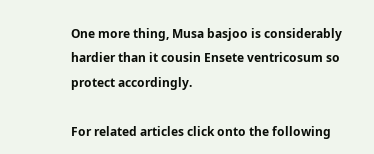One more thing, Musa basjoo is considerably hardier than it cousin Ensete ventricosum so protect accordingly.

For related articles click onto the following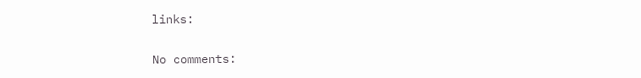links:

No comments: